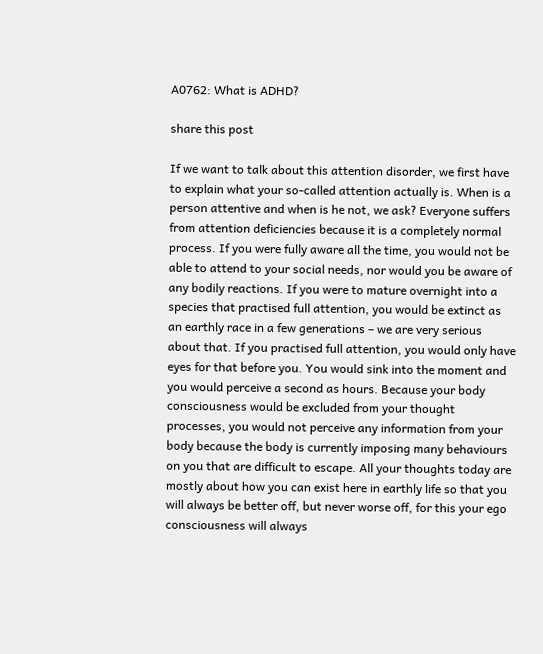A0762: What is ADHD?

share this post

If we want to talk about this attention disorder, we first have to explain what your so-called attention actually is. When is a person attentive and when is he not, we ask? Everyone suffers from attention deficiencies because it is a completely normal process. If you were fully aware all the time, you would not be able to attend to your social needs, nor would you be aware of any bodily reactions. If you were to mature overnight into a species that practised full attention, you would be extinct as an earthly race in a few generations – we are very serious about that. If you practised full attention, you would only have eyes for that before you. You would sink into the moment and you would perceive a second as hours. Because your body consciousness would be excluded from your thought processes, you would not perceive any information from your body because the body is currently imposing many behaviours on you that are difficult to escape. All your thoughts today are mostly about how you can exist here in earthly life so that you will always be better off, but never worse off, for this your ego consciousness will always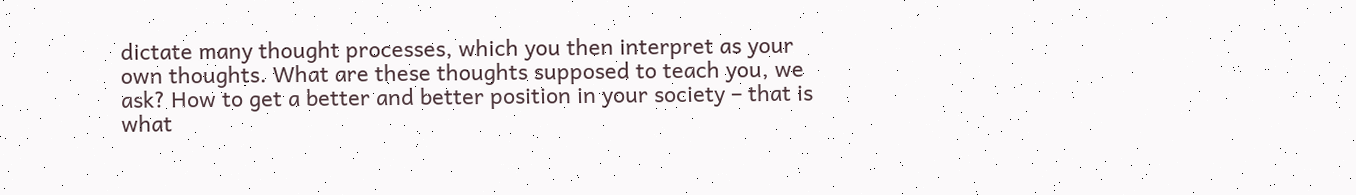dictate many thought processes, which you then interpret as your own thoughts. What are these thoughts supposed to teach you, we ask? How to get a better and better position in your society – that is what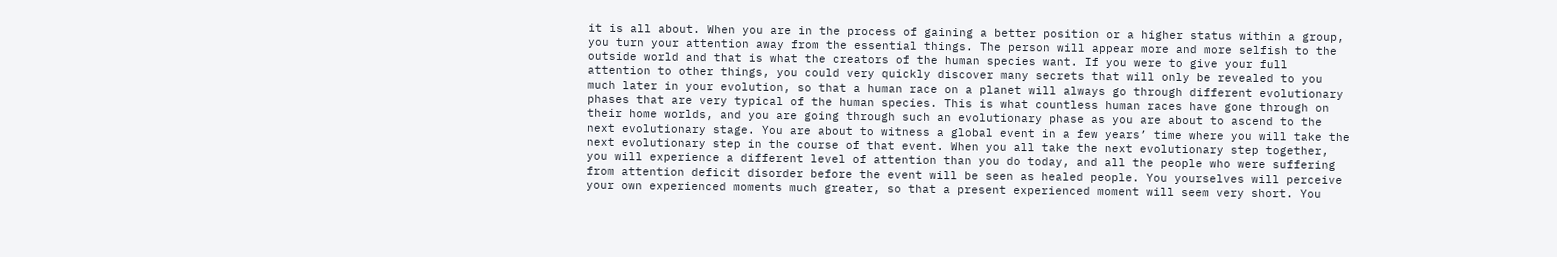it is all about. When you are in the process of gaining a better position or a higher status within a group, you turn your attention away from the essential things. The person will appear more and more selfish to the outside world and that is what the creators of the human species want. If you were to give your full attention to other things, you could very quickly discover many secrets that will only be revealed to you much later in your evolution, so that a human race on a planet will always go through different evolutionary phases that are very typical of the human species. This is what countless human races have gone through on their home worlds, and you are going through such an evolutionary phase as you are about to ascend to the next evolutionary stage. You are about to witness a global event in a few years’ time where you will take the next evolutionary step in the course of that event. When you all take the next evolutionary step together, you will experience a different level of attention than you do today, and all the people who were suffering from attention deficit disorder before the event will be seen as healed people. You yourselves will perceive your own experienced moments much greater, so that a present experienced moment will seem very short. You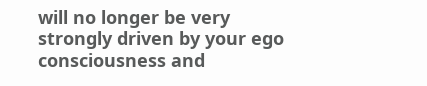will no longer be very strongly driven by your ego consciousness and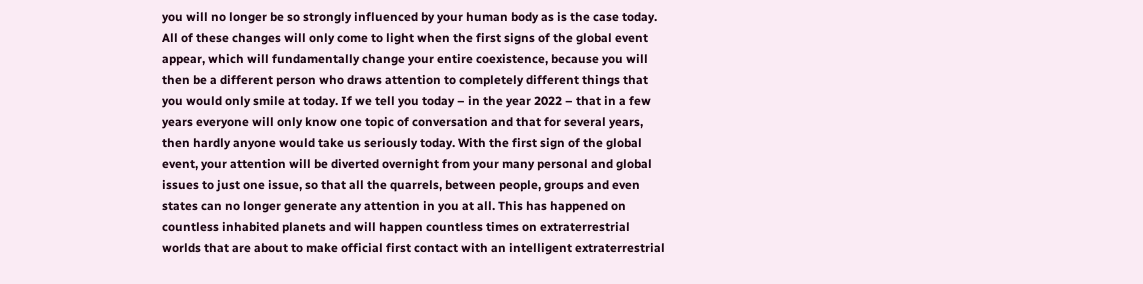you will no longer be so strongly influenced by your human body as is the case today. All of these changes will only come to light when the first signs of the global event appear, which will fundamentally change your entire coexistence, because you will then be a different person who draws attention to completely different things that you would only smile at today. If we tell you today – in the year 2022 – that in a few years everyone will only know one topic of conversation and that for several years, then hardly anyone would take us seriously today. With the first sign of the global event, your attention will be diverted overnight from your many personal and global issues to just one issue, so that all the quarrels, between people, groups and even states can no longer generate any attention in you at all. This has happened on countless inhabited planets and will happen countless times on extraterrestrial worlds that are about to make official first contact with an intelligent extraterrestrial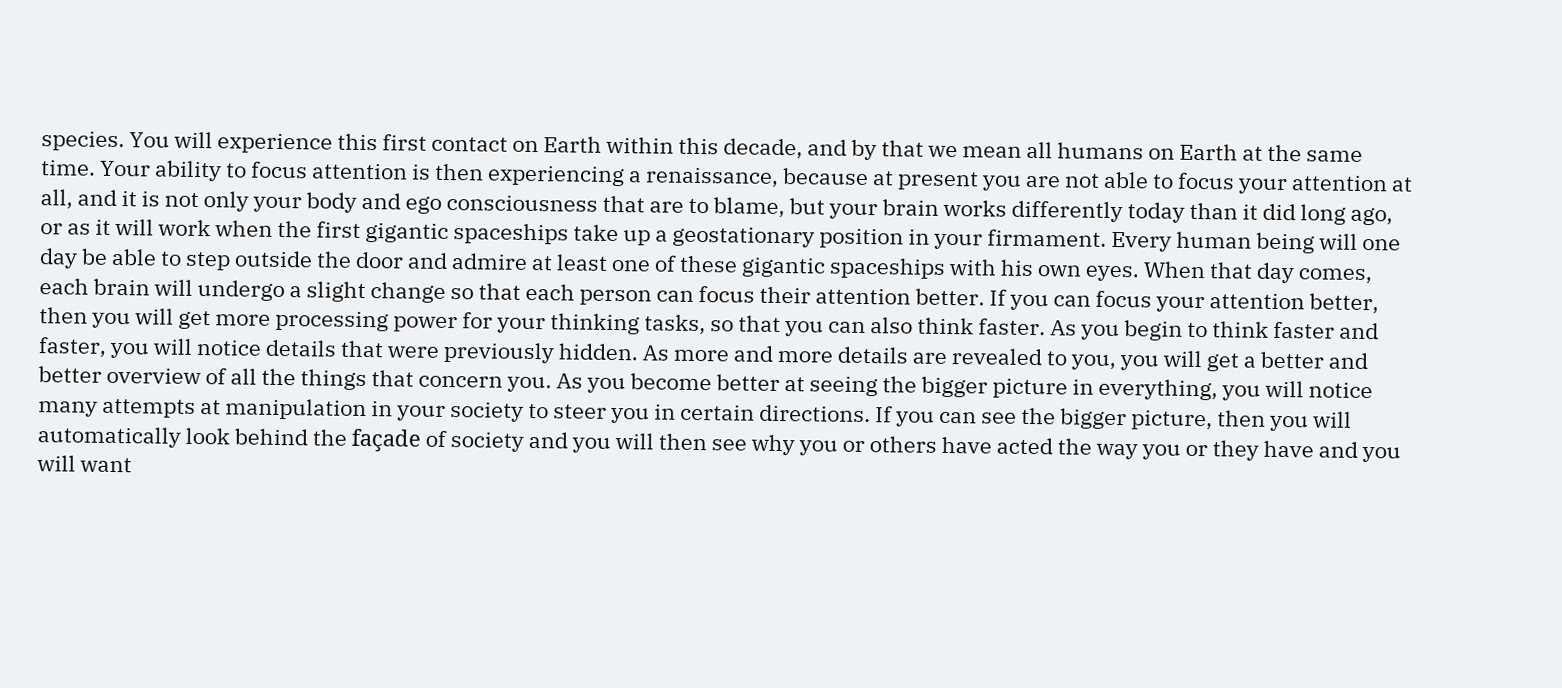species. You will experience this first contact on Earth within this decade, and by that we mean all humans on Earth at the same time. Your ability to focus attention is then experiencing a renaissance, because at present you are not able to focus your attention at all, and it is not only your body and ego consciousness that are to blame, but your brain works differently today than it did long ago, or as it will work when the first gigantic spaceships take up a geostationary position in your firmament. Every human being will one day be able to step outside the door and admire at least one of these gigantic spaceships with his own eyes. When that day comes, each brain will undergo a slight change so that each person can focus their attention better. If you can focus your attention better, then you will get more processing power for your thinking tasks, so that you can also think faster. As you begin to think faster and faster, you will notice details that were previously hidden. As more and more details are revealed to you, you will get a better and better overview of all the things that concern you. As you become better at seeing the bigger picture in everything, you will notice many attempts at manipulation in your society to steer you in certain directions. If you can see the bigger picture, then you will automatically look behind the façade of society and you will then see why you or others have acted the way you or they have and you will want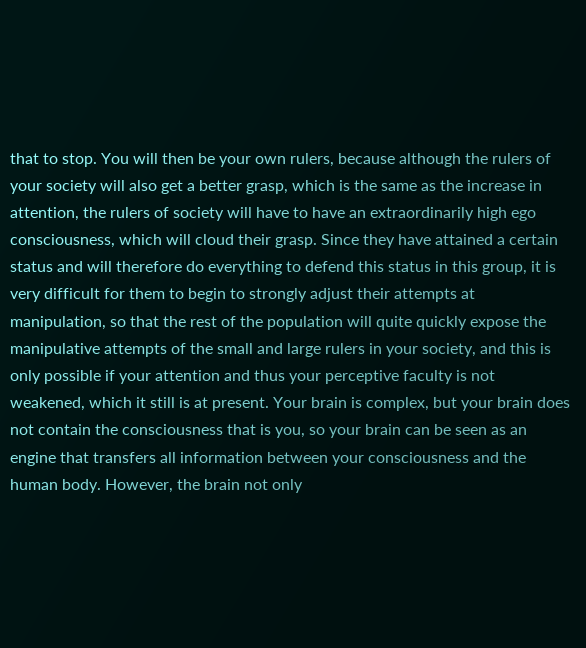that to stop. You will then be your own rulers, because although the rulers of your society will also get a better grasp, which is the same as the increase in attention, the rulers of society will have to have an extraordinarily high ego consciousness, which will cloud their grasp. Since they have attained a certain status and will therefore do everything to defend this status in this group, it is very difficult for them to begin to strongly adjust their attempts at manipulation, so that the rest of the population will quite quickly expose the manipulative attempts of the small and large rulers in your society, and this is only possible if your attention and thus your perceptive faculty is not weakened, which it still is at present. Your brain is complex, but your brain does not contain the consciousness that is you, so your brain can be seen as an engine that transfers all information between your consciousness and the human body. However, the brain not only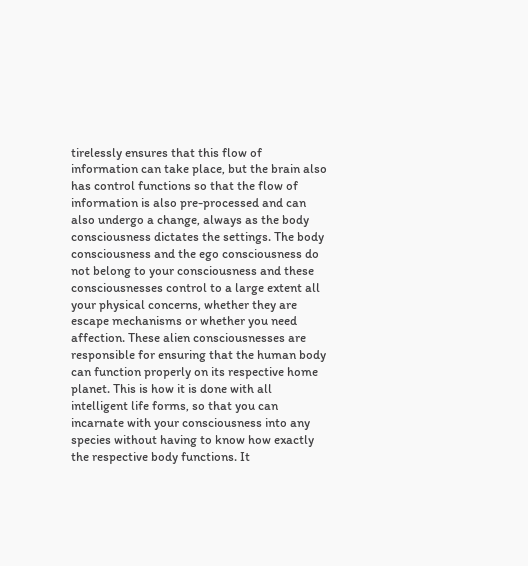tirelessly ensures that this flow of information can take place, but the brain also has control functions so that the flow of information is also pre-processed and can also undergo a change, always as the body consciousness dictates the settings. The body consciousness and the ego consciousness do not belong to your consciousness and these consciousnesses control to a large extent all your physical concerns, whether they are escape mechanisms or whether you need affection. These alien consciousnesses are responsible for ensuring that the human body can function properly on its respective home planet. This is how it is done with all intelligent life forms, so that you can incarnate with your consciousness into any species without having to know how exactly the respective body functions. It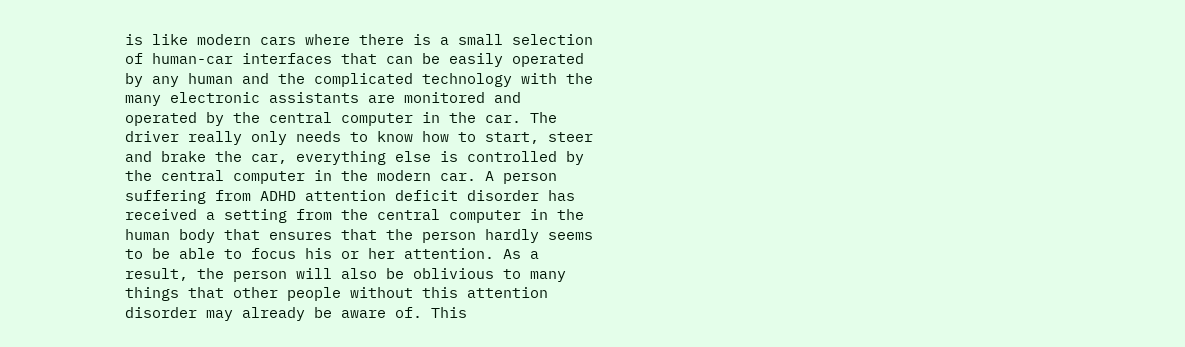is like modern cars where there is a small selection of human-car interfaces that can be easily operated by any human and the complicated technology with the many electronic assistants are monitored and operated by the central computer in the car. The driver really only needs to know how to start, steer and brake the car, everything else is controlled by the central computer in the modern car. A person suffering from ADHD attention deficit disorder has received a setting from the central computer in the human body that ensures that the person hardly seems to be able to focus his or her attention. As a result, the person will also be oblivious to many things that other people without this attention disorder may already be aware of. This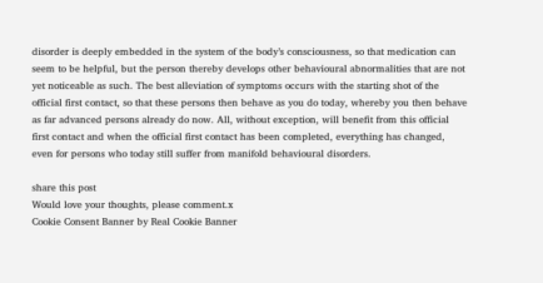disorder is deeply embedded in the system of the body’s consciousness, so that medication can seem to be helpful, but the person thereby develops other behavioural abnormalities that are not yet noticeable as such. The best alleviation of symptoms occurs with the starting shot of the official first contact, so that these persons then behave as you do today, whereby you then behave as far advanced persons already do now. All, without exception, will benefit from this official first contact and when the official first contact has been completed, everything has changed, even for persons who today still suffer from manifold behavioural disorders.

share this post
Would love your thoughts, please comment.x
Cookie Consent Banner by Real Cookie Banner